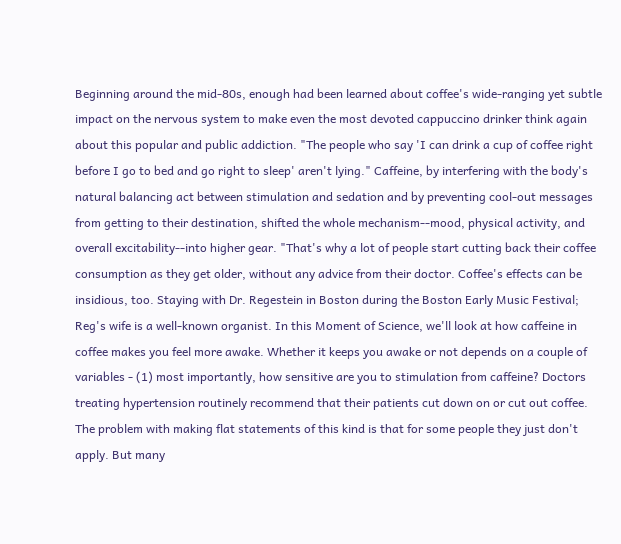Beginning around the mid-80s, enough had been learned about coffee's wide-ranging yet subtle impact on the nervous system to make even the most devoted cappuccino drinker think again about this popular and public addiction. "The people who say 'I can drink a cup of coffee right before I go to bed and go right to sleep' aren't lying." Caffeine, by interfering with the body's natural balancing act between stimulation and sedation and by preventing cool-out messages from getting to their destination, shifted the whole mechanism--mood, physical activity, and overall excitability--into higher gear. "That's why a lot of people start cutting back their coffee consumption as they get older, without any advice from their doctor. Coffee's effects can be insidious, too. Staying with Dr. Regestein in Boston during the Boston Early Music Festival; Reg's wife is a well-known organist. In this Moment of Science, we'll look at how caffeine in coffee makes you feel more awake. Whether it keeps you awake or not depends on a couple of variables - (1) most importantly, how sensitive are you to stimulation from caffeine? Doctors treating hypertension routinely recommend that their patients cut down on or cut out coffee. The problem with making flat statements of this kind is that for some people they just don't apply. But many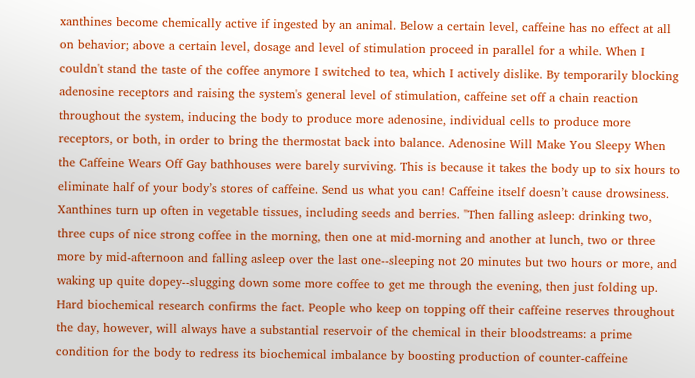xanthines become chemically active if ingested by an animal. Below a certain level, caffeine has no effect at all on behavior; above a certain level, dosage and level of stimulation proceed in parallel for a while. When I couldn't stand the taste of the coffee anymore I switched to tea, which I actively dislike. By temporarily blocking adenosine receptors and raising the system's general level of stimulation, caffeine set off a chain reaction throughout the system, inducing the body to produce more adenosine, individual cells to produce more receptors, or both, in order to bring the thermostat back into balance. Adenosine Will Make You Sleepy When the Caffeine Wears Off Gay bathhouses were barely surviving. This is because it takes the body up to six hours to eliminate half of your body’s stores of caffeine. Send us what you can! Caffeine itself doesn’t cause drowsiness. Xanthines turn up often in vegetable tissues, including seeds and berries. "Then falling asleep: drinking two, three cups of nice strong coffee in the morning, then one at mid-morning and another at lunch, two or three more by mid-afternoon and falling asleep over the last one--sleeping not 20 minutes but two hours or more, and waking up quite dopey--slugging down some more coffee to get me through the evening, then just folding up. Hard biochemical research confirms the fact. People who keep on topping off their caffeine reserves throughout the day, however, will always have a substantial reservoir of the chemical in their bloodstreams: a prime condition for the body to redress its biochemical imbalance by boosting production of counter-caffeine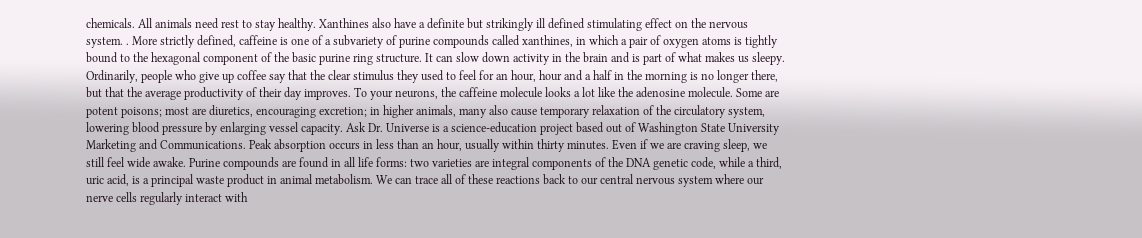chemicals. All animals need rest to stay healthy. Xanthines also have a definite but strikingly ill defined stimulating effect on the nervous system. . More strictly defined, caffeine is one of a subvariety of purine compounds called xanthines, in which a pair of oxygen atoms is tightly bound to the hexagonal component of the basic purine ring structure. It can slow down activity in the brain and is part of what makes us sleepy. Ordinarily, people who give up coffee say that the clear stimulus they used to feel for an hour, hour and a half in the morning is no longer there, but that the average productivity of their day improves. To your neurons, the caffeine molecule looks a lot like the adenosine molecule. Some are potent poisons; most are diuretics, encouraging excretion; in higher animals, many also cause temporary relaxation of the circulatory system, lowering blood pressure by enlarging vessel capacity. Ask Dr. Universe is a science-education project based out of Washington State University Marketing and Communications. Peak absorption occurs in less than an hour, usually within thirty minutes. Even if we are craving sleep, we still feel wide awake. Purine compounds are found in all life forms: two varieties are integral components of the DNA genetic code, while a third, uric acid, is a principal waste product in animal metabolism. We can trace all of these reactions back to our central nervous system where our nerve cells regularly interact with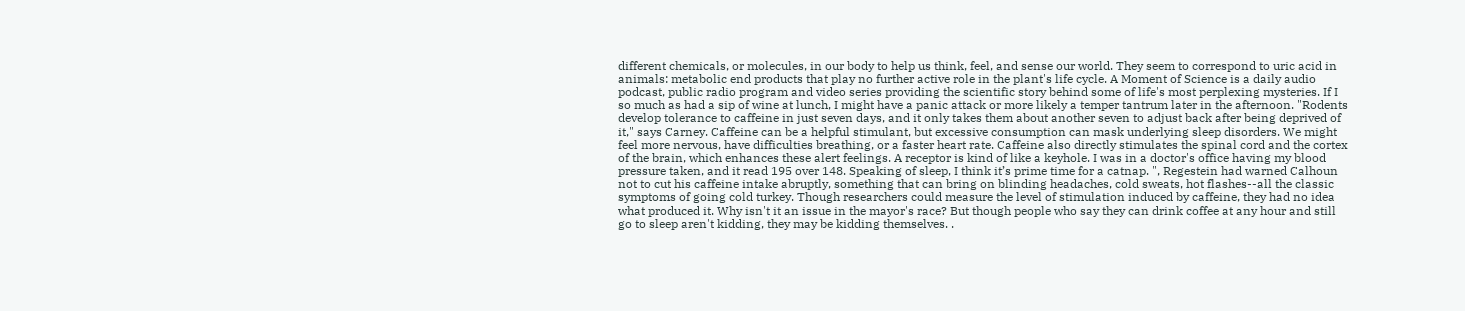different chemicals, or molecules, in our body to help us think, feel, and sense our world. They seem to correspond to uric acid in animals: metabolic end products that play no further active role in the plant's life cycle. A Moment of Science is a daily audio podcast, public radio program and video series providing the scientific story behind some of life's most perplexing mysteries. If I so much as had a sip of wine at lunch, I might have a panic attack or more likely a temper tantrum later in the afternoon. "Rodents develop tolerance to caffeine in just seven days, and it only takes them about another seven to adjust back after being deprived of it," says Carney. Caffeine can be a helpful stimulant, but excessive consumption can mask underlying sleep disorders. We might feel more nervous, have difficulties breathing, or a faster heart rate. Caffeine also directly stimulates the spinal cord and the cortex of the brain, which enhances these alert feelings. A receptor is kind of like a keyhole. I was in a doctor's office having my blood pressure taken, and it read 195 over 148. Speaking of sleep, I think it’s prime time for a catnap. ", Regestein had warned Calhoun not to cut his caffeine intake abruptly, something that can bring on blinding headaches, cold sweats, hot flashes--all the classic symptoms of going cold turkey. Though researchers could measure the level of stimulation induced by caffeine, they had no idea what produced it. Why isn't it an issue in the mayor's race? But though people who say they can drink coffee at any hour and still go to sleep aren't kidding, they may be kidding themselves. .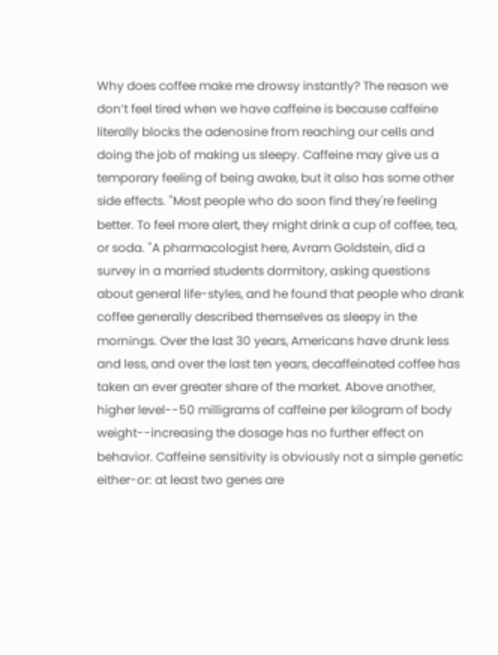Why does coffee make me drowsy instantly? The reason we don’t feel tired when we have caffeine is because caffeine literally blocks the adenosine from reaching our cells and doing the job of making us sleepy. Caffeine may give us a temporary feeling of being awake, but it also has some other side effects. "Most people who do soon find they're feeling better. To feel more alert, they might drink a cup of coffee, tea, or soda. "A pharmacologist here, Avram Goldstein, did a survey in a married students dormitory, asking questions about general life-styles, and he found that people who drank coffee generally described themselves as sleepy in the mornings. Over the last 30 years, Americans have drunk less and less, and over the last ten years, decaffeinated coffee has taken an ever greater share of the market. Above another, higher level--50 milligrams of caffeine per kilogram of body weight--increasing the dosage has no further effect on behavior. Caffeine sensitivity is obviously not a simple genetic either-or: at least two genes are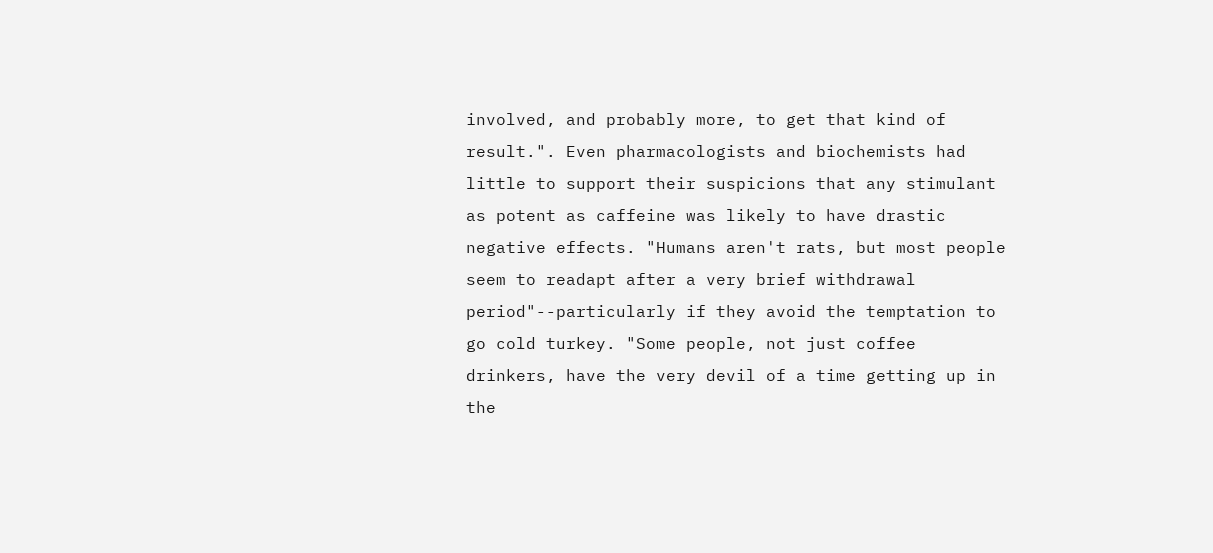involved, and probably more, to get that kind of result.". Even pharmacologists and biochemists had little to support their suspicions that any stimulant as potent as caffeine was likely to have drastic negative effects. "Humans aren't rats, but most people seem to readapt after a very brief withdrawal period"--particularly if they avoid the temptation to go cold turkey. "Some people, not just coffee drinkers, have the very devil of a time getting up in the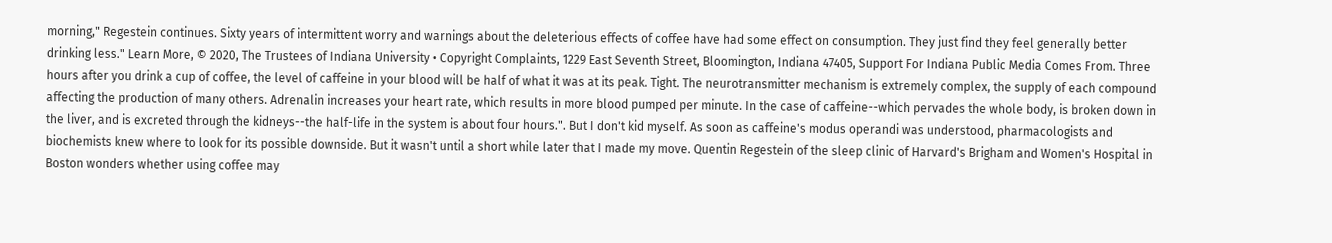morning," Regestein continues. Sixty years of intermittent worry and warnings about the deleterious effects of coffee have had some effect on consumption. They just find they feel generally better drinking less." Learn More, © 2020, The Trustees of Indiana University • Copyright Complaints, 1229 East Seventh Street, Bloomington, Indiana 47405, Support For Indiana Public Media Comes From. Three hours after you drink a cup of coffee, the level of caffeine in your blood will be half of what it was at its peak. Tight. The neurotransmitter mechanism is extremely complex, the supply of each compound affecting the production of many others. Adrenalin increases your heart rate, which results in more blood pumped per minute. In the case of caffeine--which pervades the whole body, is broken down in the liver, and is excreted through the kidneys--the half-life in the system is about four hours.". But I don't kid myself. As soon as caffeine's modus operandi was understood, pharmacologists and biochemists knew where to look for its possible downside. But it wasn't until a short while later that I made my move. Quentin Regestein of the sleep clinic of Harvard's Brigham and Women's Hospital in Boston wonders whether using coffee may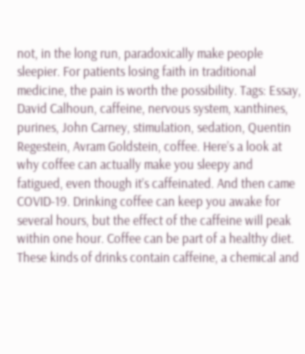not, in the long run, paradoxically make people sleepier. For patients losing faith in traditional medicine, the pain is worth the possibility. Tags: Essay, David Calhoun, caffeine, nervous system, xanthines, purines, John Carney, stimulation, sedation, Quentin Regestein, Avram Goldstein, coffee. Here’s a look at why coffee can actually make you sleepy and fatigued, even though it’s caffeinated. And then came COVID-19. Drinking coffee can keep you awake for several hours, but the effect of the caffeine will peak within one hour. Coffee can be part of a healthy diet. These kinds of drinks contain caffeine, a chemical and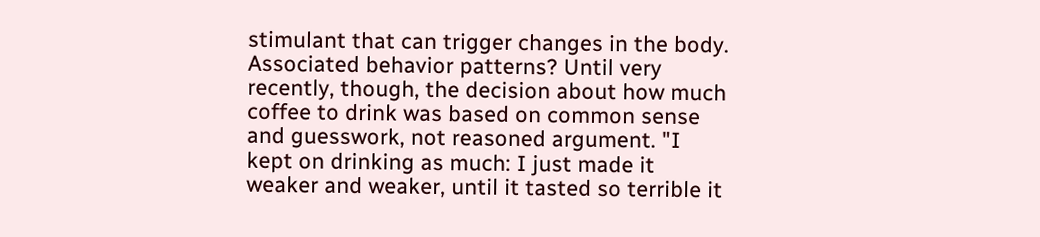stimulant that can trigger changes in the body. Associated behavior patterns? Until very recently, though, the decision about how much coffee to drink was based on common sense and guesswork, not reasoned argument. "I kept on drinking as much: I just made it weaker and weaker, until it tasted so terrible it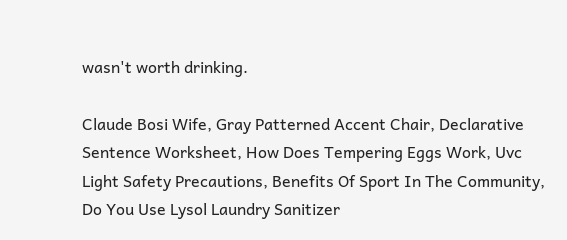wasn't worth drinking.

Claude Bosi Wife, Gray Patterned Accent Chair, Declarative Sentence Worksheet, How Does Tempering Eggs Work, Uvc Light Safety Precautions, Benefits Of Sport In The Community, Do You Use Lysol Laundry Sanitizer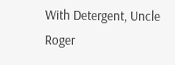With Detergent, Uncle Roger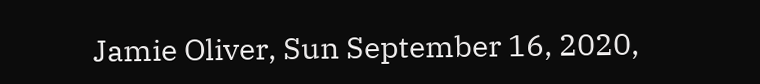Jamie Oliver, Sun September 16, 2020,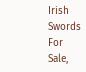Irish Swords For Sale,